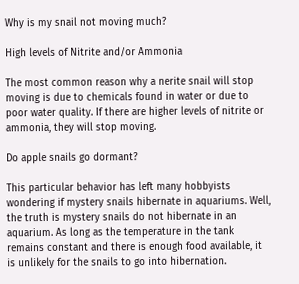Why is my snail not moving much?

High levels of Nitrite and/or Ammonia

The most common reason why a nerite snail will stop moving is due to chemicals found in water or due to poor water quality. If there are higher levels of nitrite or ammonia, they will stop moving.

Do apple snails go dormant?

This particular behavior has left many hobbyists wondering if mystery snails hibernate in aquariums. Well, the truth is mystery snails do not hibernate in an aquarium. As long as the temperature in the tank remains constant and there is enough food available, it is unlikely for the snails to go into hibernation.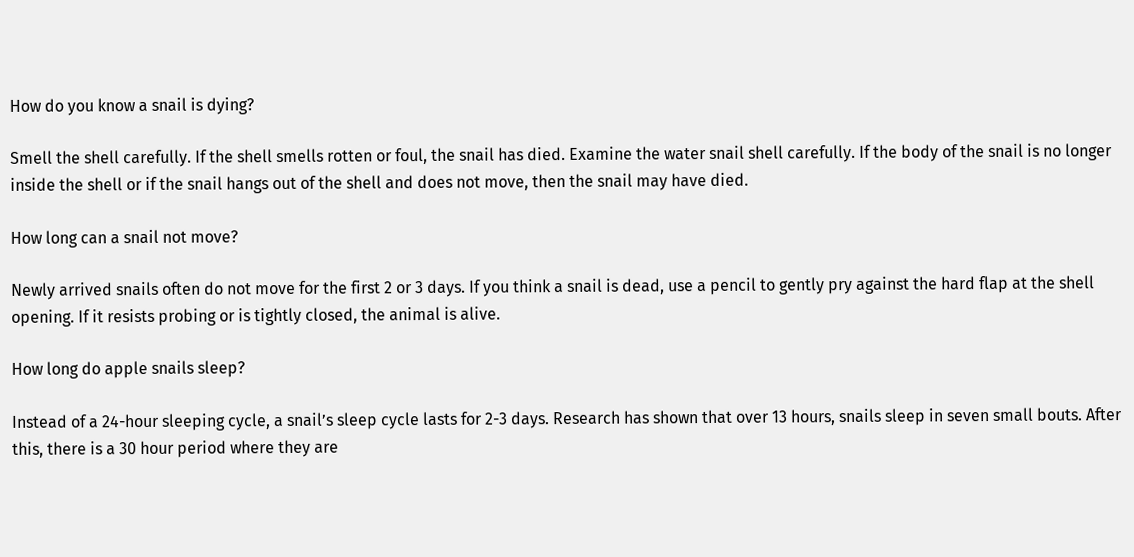How do you know a snail is dying?

Smell the shell carefully. If the shell smells rotten or foul, the snail has died. Examine the water snail shell carefully. If the body of the snail is no longer inside the shell or if the snail hangs out of the shell and does not move, then the snail may have died.

How long can a snail not move?

Newly arrived snails often do not move for the first 2 or 3 days. If you think a snail is dead, use a pencil to gently pry against the hard flap at the shell opening. If it resists probing or is tightly closed, the animal is alive.

How long do apple snails sleep?

Instead of a 24-hour sleeping cycle, a snail’s sleep cycle lasts for 2-3 days. Research has shown that over 13 hours, snails sleep in seven small bouts. After this, there is a 30 hour period where they are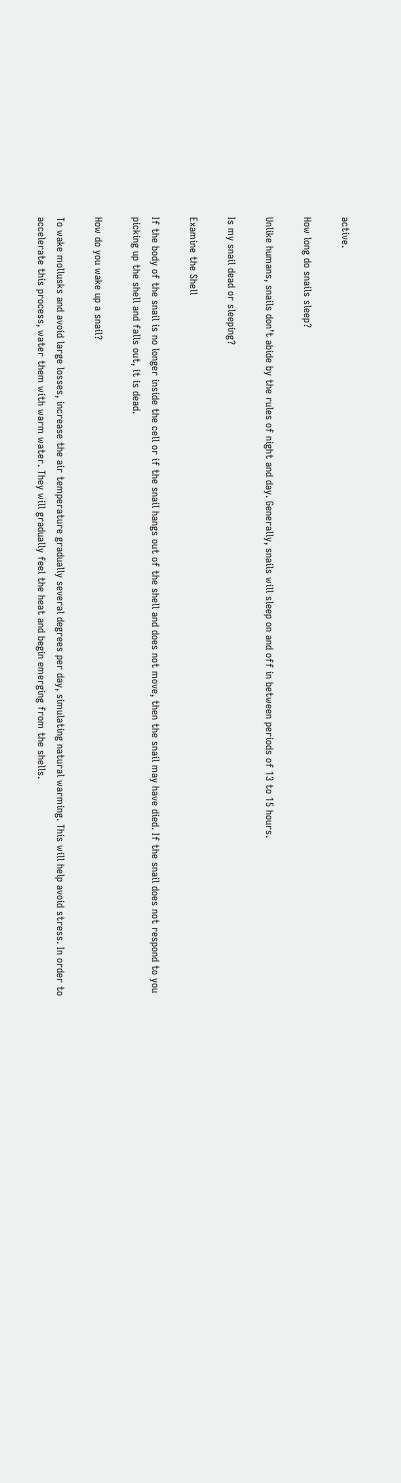active.

How long do snails sleep?

Unlike humans, snails don’t abide by the rules of night and day. Generally, snails will sleep on and off in between periods of 13 to 15 hours.

Is my snail dead or sleeping?

Examine the Shell

If the body of the snail is no longer inside the cell or if the snail hangs out of the shell and does not move, then the snail may have died. If the snail does not respond to you picking up the shell and falls out, it is dead.

How do you wake up a snail?

To wake mollusks and avoid large losses, increase the air temperature gradually several degrees per day, simulating natural warming. This will help avoid stress. In order to accelerate this process, water them with warm water. They will gradually feel the heat and begin emerging from the shells.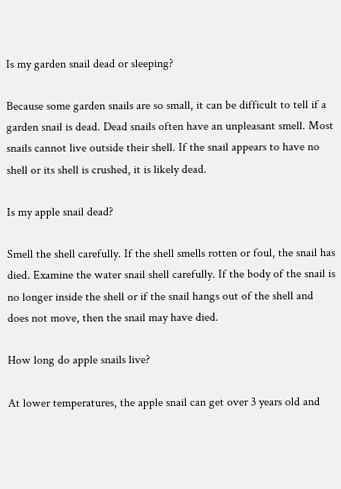Is my garden snail dead or sleeping?

Because some garden snails are so small, it can be difficult to tell if a garden snail is dead. Dead snails often have an unpleasant smell. Most snails cannot live outside their shell. If the snail appears to have no shell or its shell is crushed, it is likely dead.

Is my apple snail dead?

Smell the shell carefully. If the shell smells rotten or foul, the snail has died. Examine the water snail shell carefully. If the body of the snail is no longer inside the shell or if the snail hangs out of the shell and does not move, then the snail may have died.

How long do apple snails live?

At lower temperatures, the apple snail can get over 3 years old and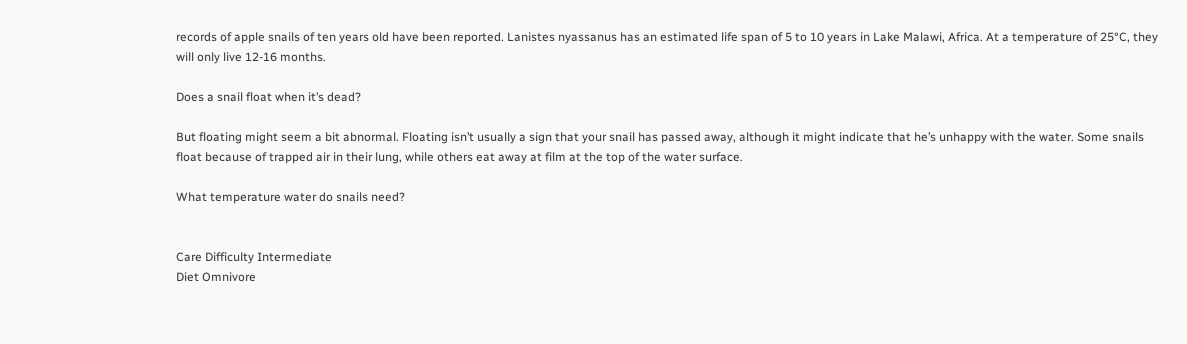records of apple snails of ten years old have been reported. Lanistes nyassanus has an estimated life span of 5 to 10 years in Lake Malawi, Africa. At a temperature of 25°C, they will only live 12-16 months.

Does a snail float when it’s dead?

But floating might seem a bit abnormal. Floating isn’t usually a sign that your snail has passed away, although it might indicate that he’s unhappy with the water. Some snails float because of trapped air in their lung, while others eat away at film at the top of the water surface.

What temperature water do snails need?


Care Difficulty Intermediate
Diet Omnivore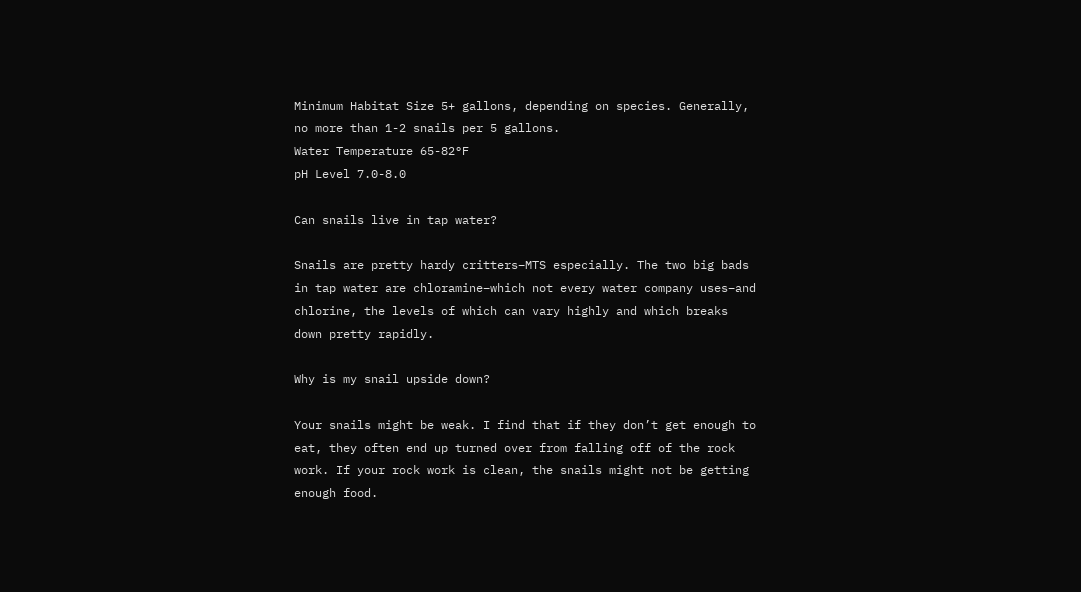Minimum Habitat Size 5+ gallons, depending on species. Generally, no more than 1-2 snails per 5 gallons.
Water Temperature 65-82°F
pH Level 7.0-8.0

Can snails live in tap water?

Snails are pretty hardy critters–MTS especially. The two big bads in tap water are chloramine–which not every water company uses–and chlorine, the levels of which can vary highly and which breaks down pretty rapidly.

Why is my snail upside down?

Your snails might be weak. I find that if they don’t get enough to eat, they often end up turned over from falling off of the rock work. If your rock work is clean, the snails might not be getting enough food.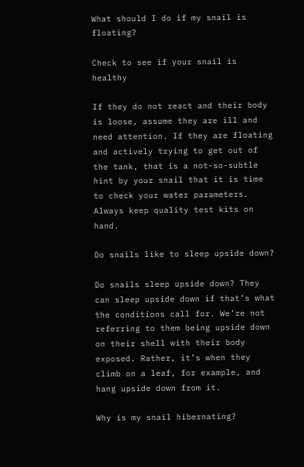What should I do if my snail is floating?

Check to see if your snail is healthy

If they do not react and their body is loose, assume they are ill and need attention. If they are floating and actively trying to get out of the tank, that is a not-so-subtle hint by your snail that it is time to check your water parameters. Always keep quality test kits on hand.

Do snails like to sleep upside down?

Do snails sleep upside down? They can sleep upside down if that’s what the conditions call for. We’re not referring to them being upside down on their shell with their body exposed. Rather, it’s when they climb on a leaf, for example, and hang upside down from it.

Why is my snail hibernating?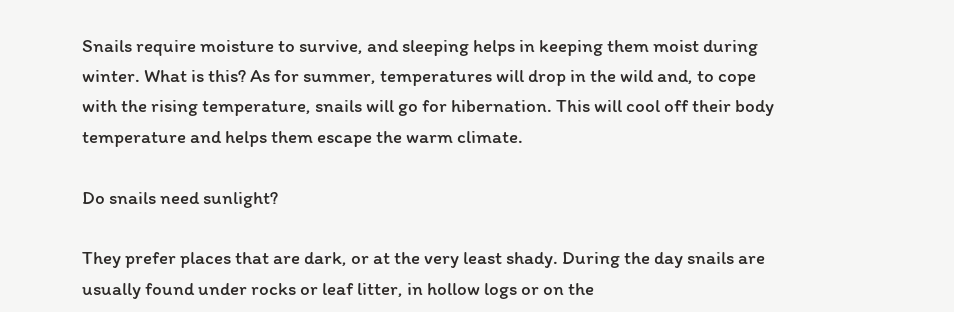Snails require moisture to survive, and sleeping helps in keeping them moist during winter. What is this? As for summer, temperatures will drop in the wild and, to cope with the rising temperature, snails will go for hibernation. This will cool off their body temperature and helps them escape the warm climate.

Do snails need sunlight?

They prefer places that are dark, or at the very least shady. During the day snails are usually found under rocks or leaf litter, in hollow logs or on the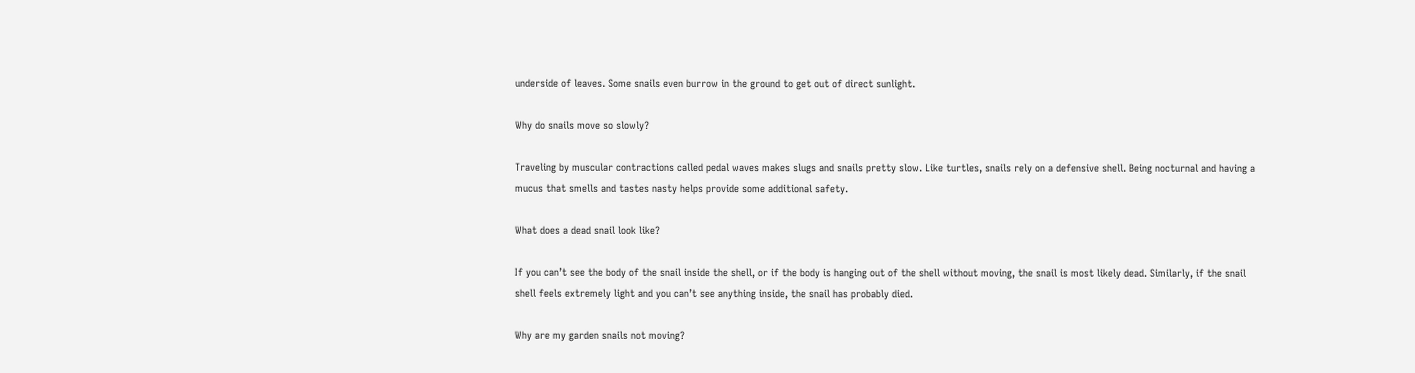underside of leaves. Some snails even burrow in the ground to get out of direct sunlight.

Why do snails move so slowly?

Traveling by muscular contractions called pedal waves makes slugs and snails pretty slow. Like turtles, snails rely on a defensive shell. Being nocturnal and having a mucus that smells and tastes nasty helps provide some additional safety.

What does a dead snail look like?

If you can’t see the body of the snail inside the shell, or if the body is hanging out of the shell without moving, the snail is most likely dead. Similarly, if the snail shell feels extremely light and you can’t see anything inside, the snail has probably died.

Why are my garden snails not moving?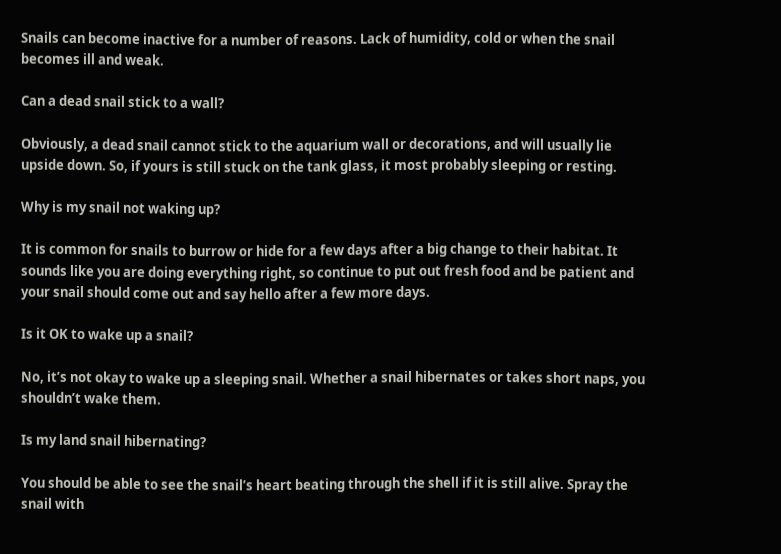Snails can become inactive for a number of reasons. Lack of humidity, cold or when the snail becomes ill and weak.

Can a dead snail stick to a wall?

Obviously, a dead snail cannot stick to the aquarium wall or decorations, and will usually lie upside down. So, if yours is still stuck on the tank glass, it most probably sleeping or resting.

Why is my snail not waking up?

It is common for snails to burrow or hide for a few days after a big change to their habitat. It sounds like you are doing everything right, so continue to put out fresh food and be patient and your snail should come out and say hello after a few more days.

Is it OK to wake up a snail?

No, it’s not okay to wake up a sleeping snail. Whether a snail hibernates or takes short naps, you shouldn’t wake them.

Is my land snail hibernating?

You should be able to see the snail’s heart beating through the shell if it is still alive. Spray the snail with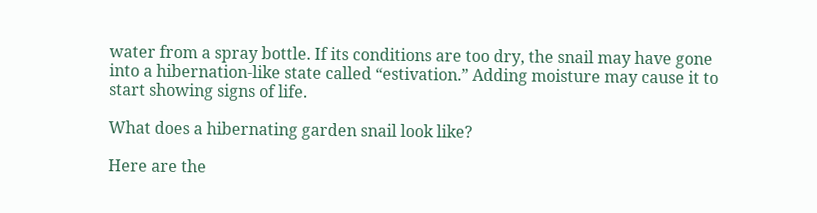water from a spray bottle. If its conditions are too dry, the snail may have gone into a hibernation-like state called “estivation.” Adding moisture may cause it to start showing signs of life.

What does a hibernating garden snail look like?

Here are the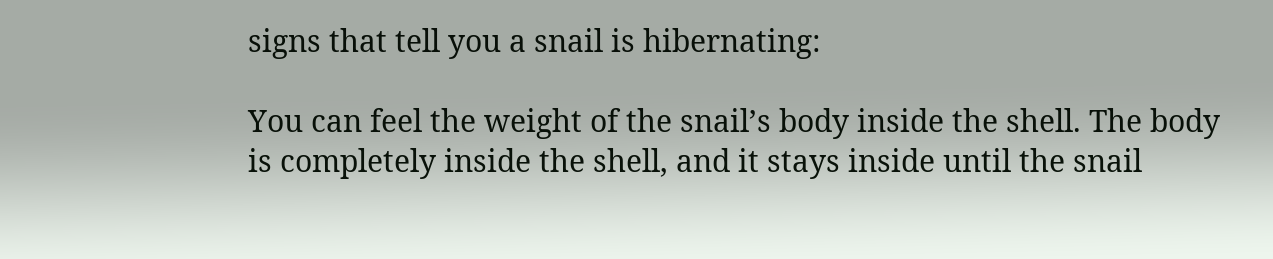signs that tell you a snail is hibernating:

You can feel the weight of the snail’s body inside the shell. The body is completely inside the shell, and it stays inside until the snail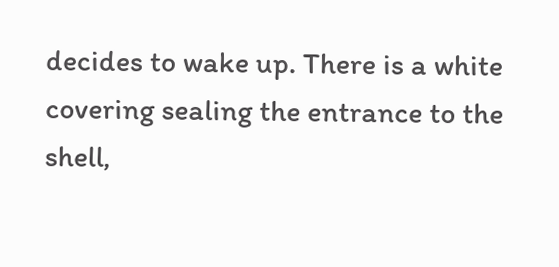decides to wake up. There is a white covering sealing the entrance to the shell,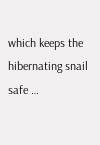which keeps the hibernating snail safe …